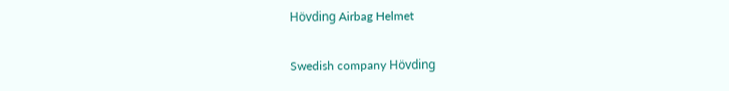Hövding Airbag Helmet

Swedish company Hövding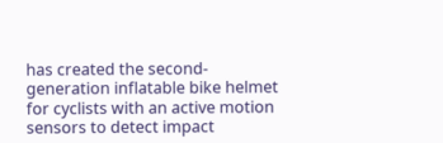has created the second-generation inflatable bike helmet for cyclists with an active motion sensors to detect impact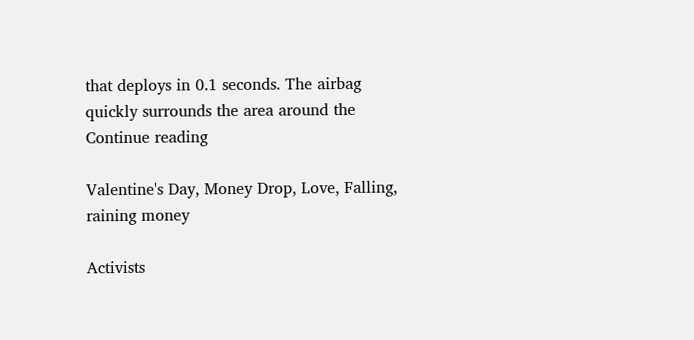that deploys in 0.1 seconds. The airbag quickly surrounds the area around the Continue reading

Valentine's Day, Money Drop, Love, Falling, raining money

Activists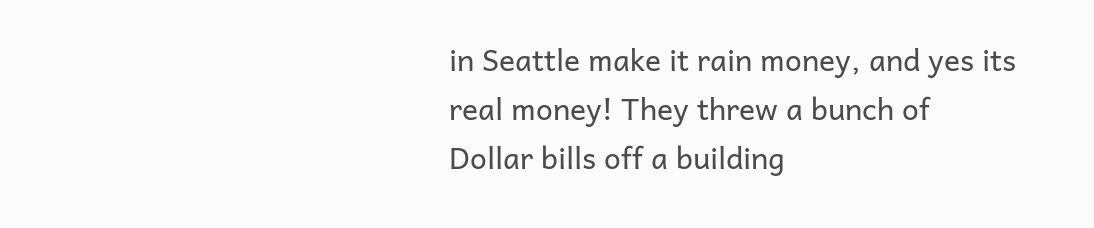in Seattle make it rain money, and yes its real money! They threw a bunch of Dollar bills off a building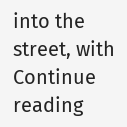into the street, with Continue reading